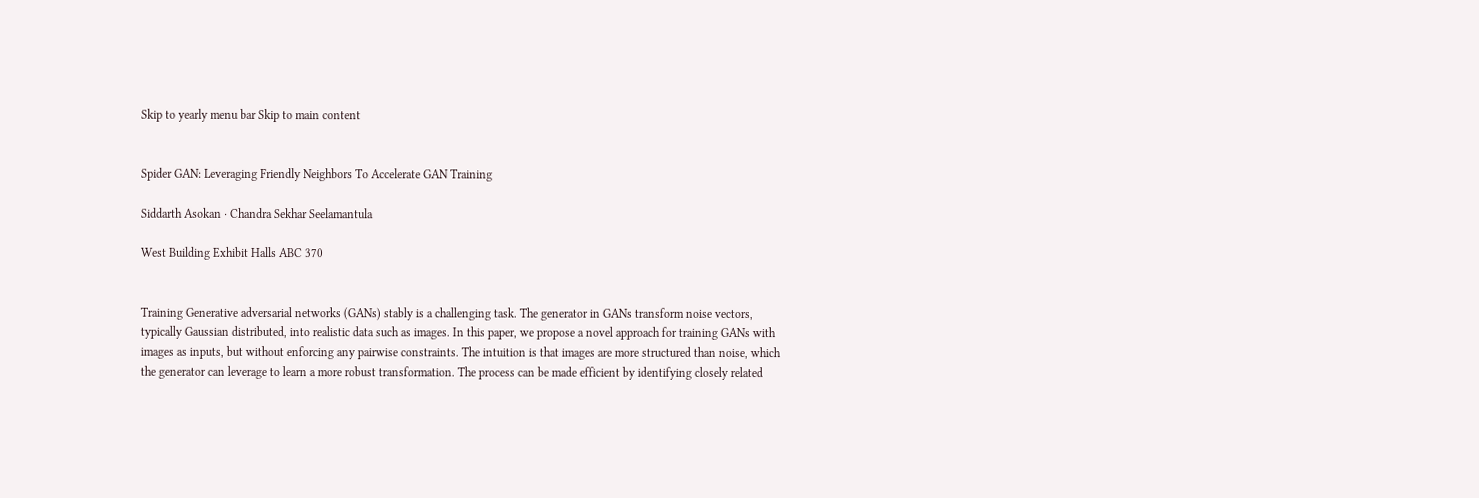Skip to yearly menu bar Skip to main content


Spider GAN: Leveraging Friendly Neighbors To Accelerate GAN Training

Siddarth Asokan · Chandra Sekhar Seelamantula

West Building Exhibit Halls ABC 370


Training Generative adversarial networks (GANs) stably is a challenging task. The generator in GANs transform noise vectors, typically Gaussian distributed, into realistic data such as images. In this paper, we propose a novel approach for training GANs with images as inputs, but without enforcing any pairwise constraints. The intuition is that images are more structured than noise, which the generator can leverage to learn a more robust transformation. The process can be made efficient by identifying closely related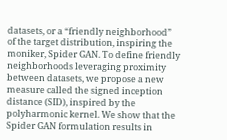datasets, or a “friendly neighborhood” of the target distribution, inspiring the moniker, Spider GAN. To define friendly neighborhoods leveraging proximity between datasets, we propose a new measure called the signed inception distance (SID), inspired by the polyharmonic kernel. We show that the Spider GAN formulation results in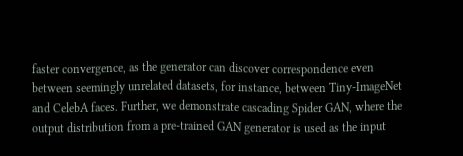faster convergence, as the generator can discover correspondence even between seemingly unrelated datasets, for instance, between Tiny-ImageNet and CelebA faces. Further, we demonstrate cascading Spider GAN, where the output distribution from a pre-trained GAN generator is used as the input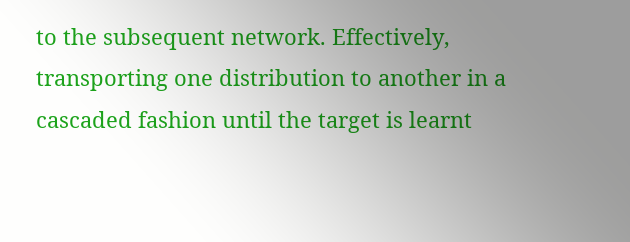to the subsequent network. Effectively, transporting one distribution to another in a cascaded fashion until the target is learnt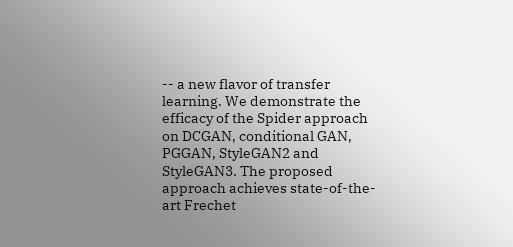-- a new flavor of transfer learning. We demonstrate the efficacy of the Spider approach on DCGAN, conditional GAN, PGGAN, StyleGAN2 and StyleGAN3. The proposed approach achieves state-of-the-art Frechet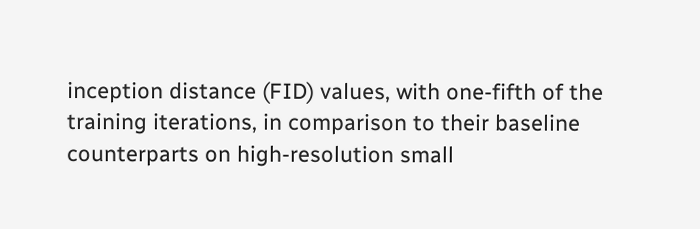inception distance (FID) values, with one-fifth of the training iterations, in comparison to their baseline counterparts on high-resolution small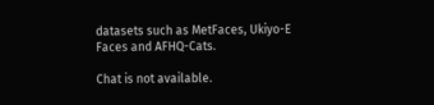datasets such as MetFaces, Ukiyo-E Faces and AFHQ-Cats.

Chat is not available.